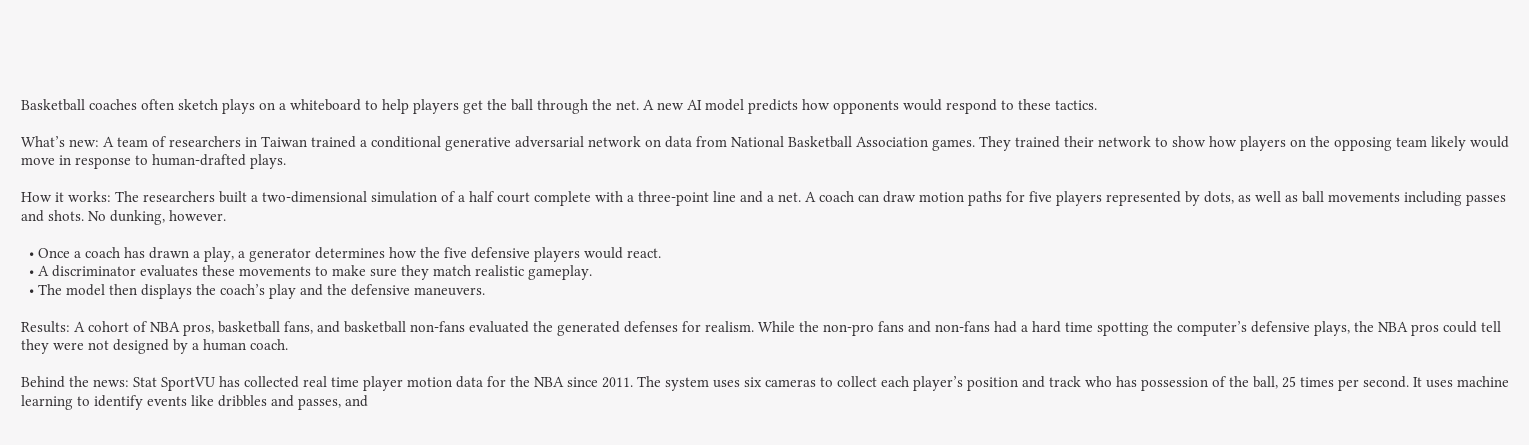Basketball coaches often sketch plays on a whiteboard to help players get the ball through the net. A new AI model predicts how opponents would respond to these tactics.

What’s new: A team of researchers in Taiwan trained a conditional generative adversarial network on data from National Basketball Association games. They trained their network to show how players on the opposing team likely would move in response to human-drafted plays.

How it works: The researchers built a two-dimensional simulation of a half court complete with a three-point line and a net. A coach can draw motion paths for five players represented by dots, as well as ball movements including passes and shots. No dunking, however.

  • Once a coach has drawn a play, a generator determines how the five defensive players would react.
  • A discriminator evaluates these movements to make sure they match realistic gameplay.
  • The model then displays the coach’s play and the defensive maneuvers.

Results: A cohort of NBA pros, basketball fans, and basketball non-fans evaluated the generated defenses for realism. While the non-pro fans and non-fans had a hard time spotting the computer’s defensive plays, the NBA pros could tell they were not designed by a human coach.

Behind the news: Stat SportVU has collected real time player motion data for the NBA since 2011. The system uses six cameras to collect each player’s position and track who has possession of the ball, 25 times per second. It uses machine learning to identify events like dribbles and passes, and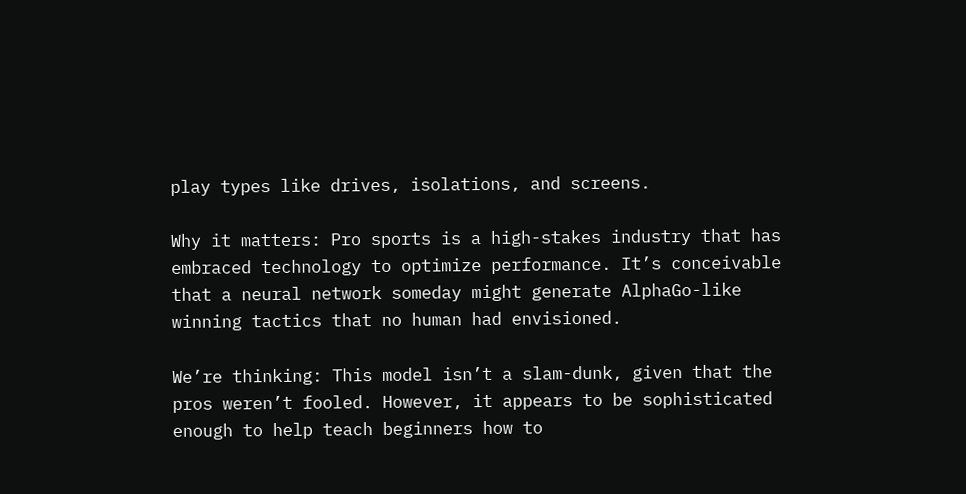play types like drives, isolations, and screens.

Why it matters: Pro sports is a high-stakes industry that has embraced technology to optimize performance. It’s conceivable that a neural network someday might generate AlphaGo-like winning tactics that no human had envisioned.

We’re thinking: This model isn’t a slam-dunk, given that the pros weren’t fooled. However, it appears to be sophisticated enough to help teach beginners how to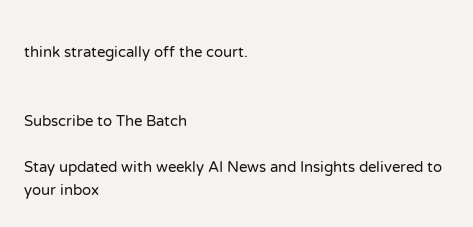think strategically off the court.


Subscribe to The Batch

Stay updated with weekly AI News and Insights delivered to your inbox